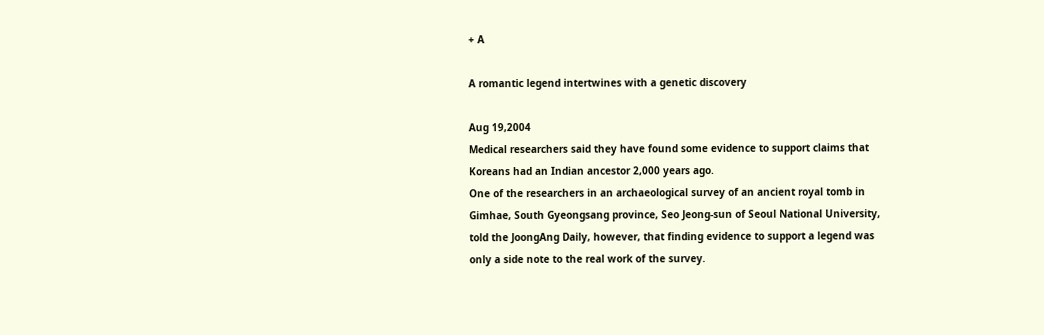+ A

A romantic legend intertwines with a genetic discovery

Aug 19,2004
Medical researchers said they have found some evidence to support claims that Koreans had an Indian ancestor 2,000 years ago.
One of the researchers in an archaeological survey of an ancient royal tomb in Gimhae, South Gyeongsang province, Seo Jeong-sun of Seoul National University, told the JoongAng Daily, however, that finding evidence to support a legend was only a side note to the real work of the survey.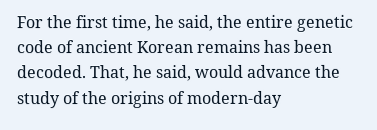For the first time, he said, the entire genetic code of ancient Korean remains has been decoded. That, he said, would advance the study of the origins of modern-day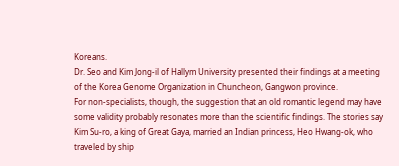Koreans.
Dr. Seo and Kim Jong-il of Hallym University presented their findings at a meeting of the Korea Genome Organization in Chuncheon, Gangwon province.
For non-specialists, though, the suggestion that an old romantic legend may have some validity probably resonates more than the scientific findings. The stories say Kim Su-ro, a king of Great Gaya, married an Indian princess, Heo Hwang-ok, who traveled by ship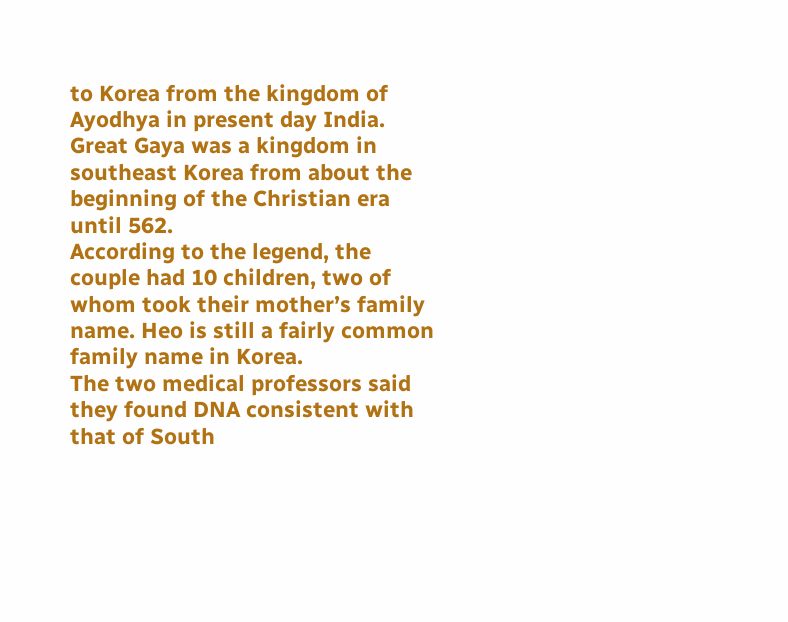to Korea from the kingdom of Ayodhya in present day India. Great Gaya was a kingdom in southeast Korea from about the beginning of the Christian era until 562.
According to the legend, the couple had 10 children, two of whom took their mother’s family name. Heo is still a fairly common family name in Korea.
The two medical professors said they found DNA consistent with that of South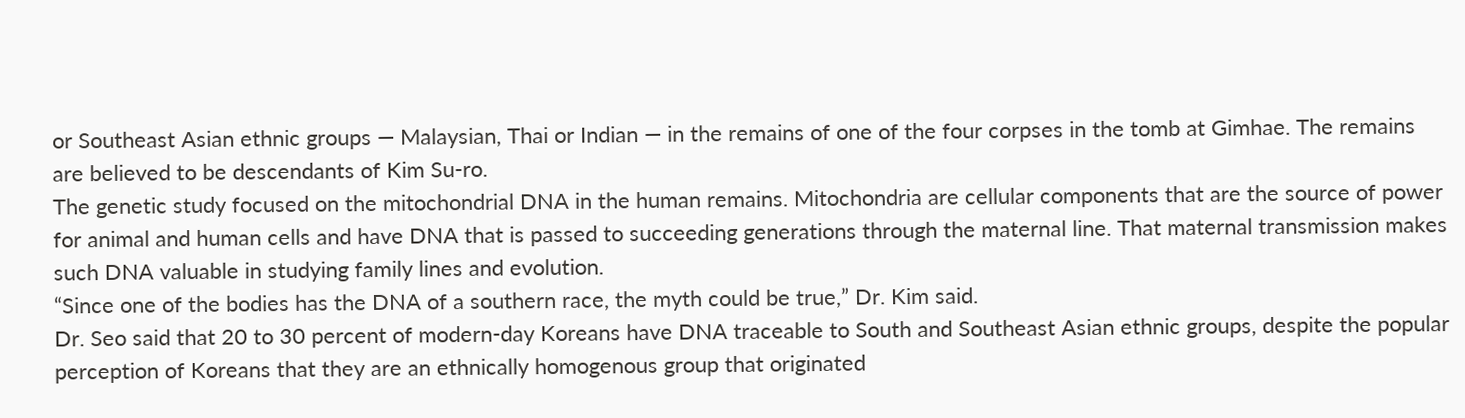or Southeast Asian ethnic groups ― Malaysian, Thai or Indian ― in the remains of one of the four corpses in the tomb at Gimhae. The remains are believed to be descendants of Kim Su-ro.
The genetic study focused on the mitochondrial DNA in the human remains. Mitochondria are cellular components that are the source of power for animal and human cells and have DNA that is passed to succeeding generations through the maternal line. That maternal transmission makes such DNA valuable in studying family lines and evolution.
“Since one of the bodies has the DNA of a southern race, the myth could be true,” Dr. Kim said.
Dr. Seo said that 20 to 30 percent of modern-day Koreans have DNA traceable to South and Southeast Asian ethnic groups, despite the popular perception of Koreans that they are an ethnically homogenous group that originated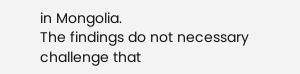in Mongolia.
The findings do not necessary challenge that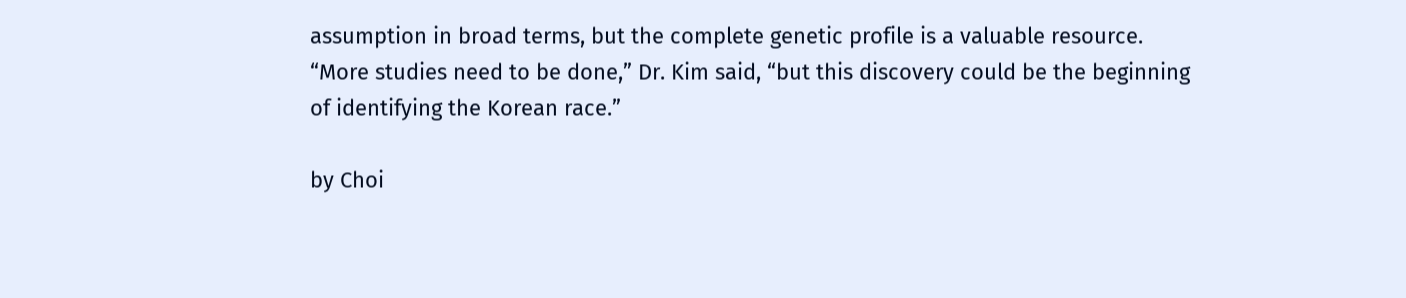assumption in broad terms, but the complete genetic profile is a valuable resource.
“More studies need to be done,” Dr. Kim said, “but this discovery could be the beginning of identifying the Korean race.”

by Choi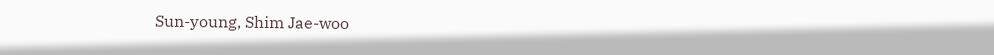Sun-young, Shim Jae-woo